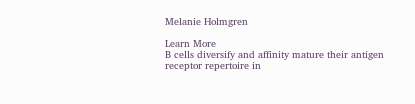Melanie Holmgren

Learn More
B cells diversify and affinity mature their antigen receptor repertoire in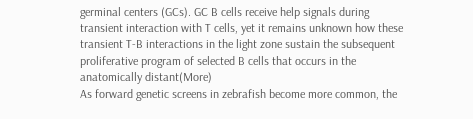germinal centers (GCs). GC B cells receive help signals during transient interaction with T cells, yet it remains unknown how these transient T-B interactions in the light zone sustain the subsequent proliferative program of selected B cells that occurs in the anatomically distant(More)
As forward genetic screens in zebrafish become more common, the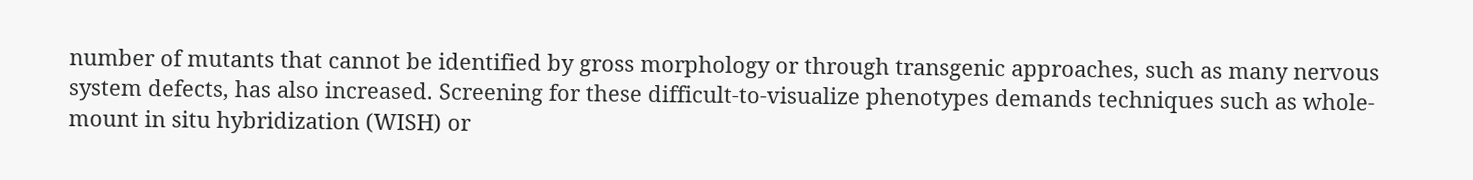number of mutants that cannot be identified by gross morphology or through transgenic approaches, such as many nervous system defects, has also increased. Screening for these difficult-to-visualize phenotypes demands techniques such as whole-mount in situ hybridization (WISH) or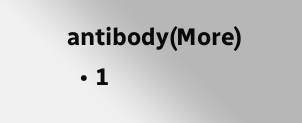antibody(More)
  • 1